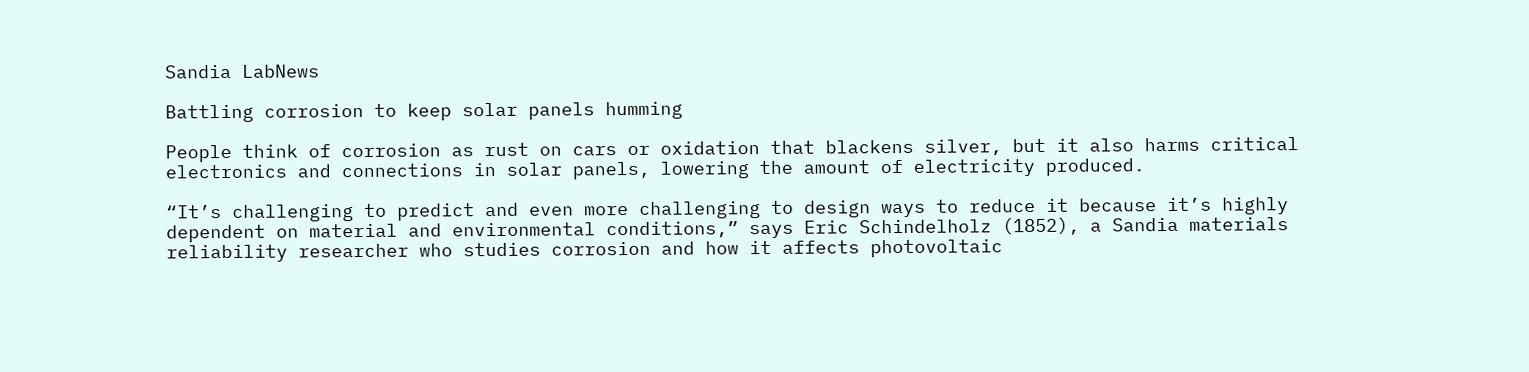Sandia LabNews

Battling corrosion to keep solar panels humming

People think of corrosion as rust on cars or oxidation that blackens silver, but it also harms critical electronics and connections in solar panels, lowering the amount of electricity produced.

“It’s challenging to predict and even more challenging to design ways to reduce it because it’s highly dependent on material and environmental conditions,” says Eric Schindelholz (1852), a Sandia materials reliability researcher who studies corrosion and how it affects photovoltaic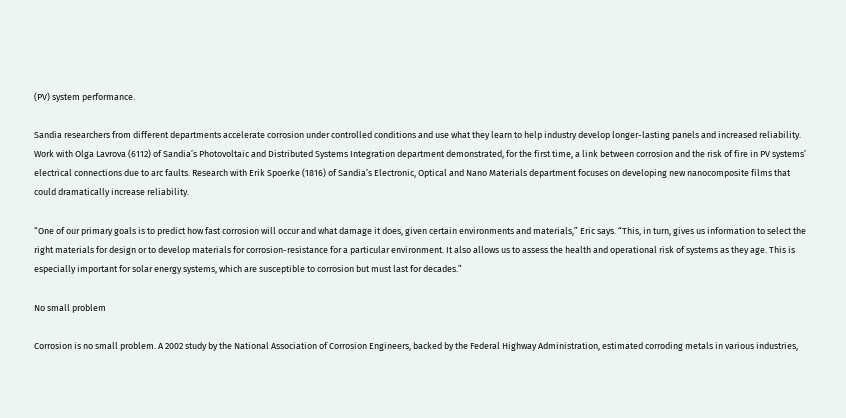(PV) system performance.

Sandia researchers from different departments accelerate corrosion under controlled conditions and use what they learn to help industry develop longer-lasting panels and increased reliability. Work with Olga Lavrova (6112) of Sandia’s Photovoltaic and Distributed Systems Integration department demonstrated, for the first time, a link between corrosion and the risk of fire in PV systems’ electrical connections due to arc faults. Research with Erik Spoerke (1816) of Sandia’s Electronic, Optical and Nano Materials department focuses on developing new nanocomposite films that could dramatically increase reliability.

“One of our primary goals is to predict how fast corrosion will occur and what damage it does, given certain environments and materials,” Eric says. “This, in turn, gives us information to select the right materials for design or to develop materials for corrosion-resistance for a particular environment. It also allows us to assess the health and operational risk of systems as they age. This is especially important for solar energy systems, which are susceptible to corrosion but must last for decades.”

No small problem

Corrosion is no small problem. A 2002 study by the National Association of Corrosion Engineers, backed by the Federal Highway Administration, estimated corroding metals in various industries,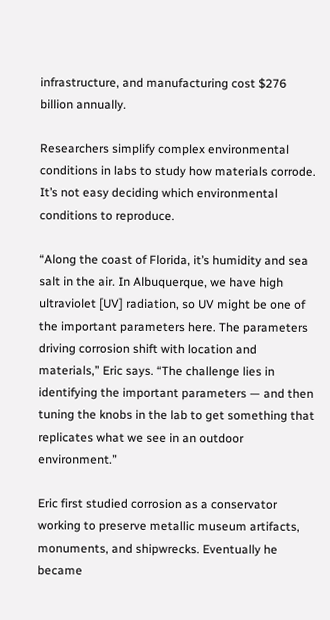infrastructure, and manufacturing cost $276 billion annually.

Researchers simplify complex environmental conditions in labs to study how materials corrode. It’s not easy deciding which environmental conditions to reproduce.

“Along the coast of Florida, it’s humidity and sea salt in the air. In Albuquerque, we have high ultraviolet [UV] radiation, so UV might be one of the important parameters here. The parameters driving corrosion shift with location and materials,” Eric says. “The challenge lies in identifying the important parameters — and then tuning the knobs in the lab to get something that replicates what we see in an outdoor environment.”

Eric first studied corrosion as a conservator working to preserve metallic museum artifacts, monuments, and shipwrecks. Eventually he became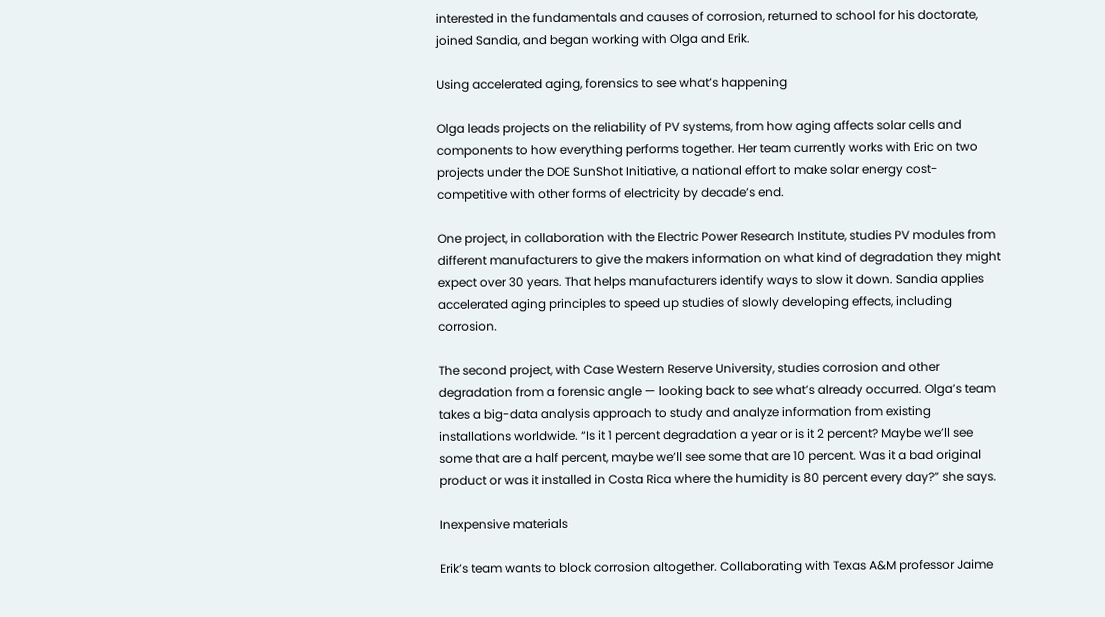interested in the fundamentals and causes of corrosion, returned to school for his doctorate, joined Sandia, and began working with Olga and Erik.

Using accelerated aging, forensics to see what’s happening

Olga leads projects on the reliability of PV systems, from how aging affects solar cells and components to how everything performs together. Her team currently works with Eric on two projects under the DOE SunShot Initiative, a national effort to make solar energy cost-competitive with other forms of electricity by decade’s end.

One project, in collaboration with the Electric Power Research Institute, studies PV modules from different manufacturers to give the makers information on what kind of degradation they might expect over 30 years. That helps manufacturers identify ways to slow it down. Sandia applies accelerated aging principles to speed up studies of slowly developing effects, including corrosion.

The second project, with Case Western Reserve University, studies corrosion and other degradation from a forensic angle — looking back to see what’s already occurred. Olga’s team takes a big-data analysis approach to study and analyze information from existing installations worldwide. “Is it 1 percent degradation a year or is it 2 percent? Maybe we’ll see some that are a half percent, maybe we’ll see some that are 10 percent. Was it a bad original product or was it installed in Costa Rica where the humidity is 80 percent every day?” she says.

Inexpensive materials

Erik’s team wants to block corrosion altogether. Collaborating with Texas A&M professor Jaime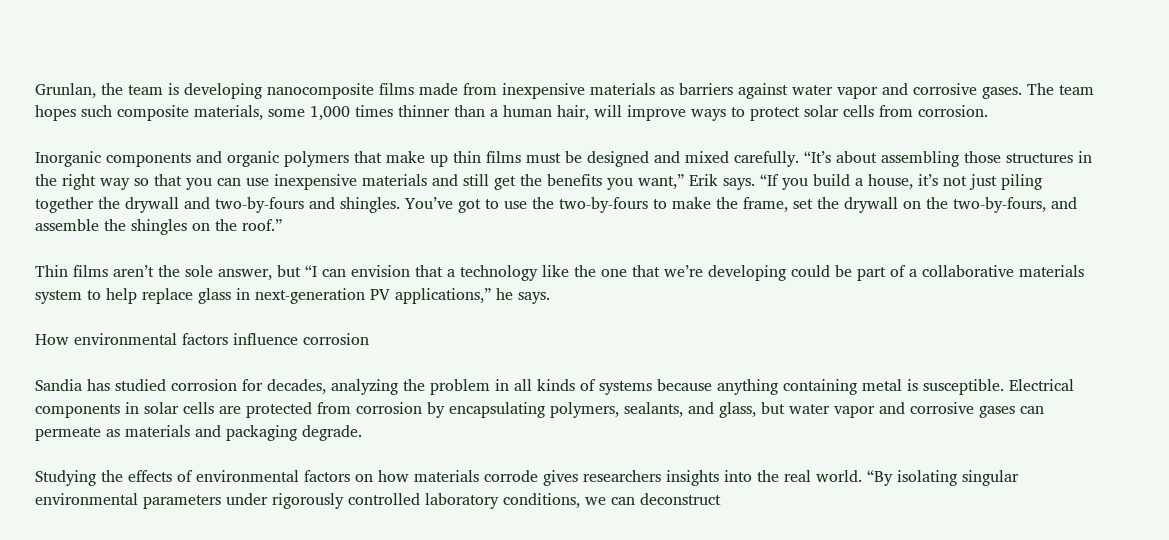Grunlan, the team is developing nanocomposite films made from inexpensive materials as barriers against water vapor and corrosive gases. The team hopes such composite materials, some 1,000 times thinner than a human hair, will improve ways to protect solar cells from corrosion.

Inorganic components and organic polymers that make up thin films must be designed and mixed carefully. “It’s about assembling those structures in the right way so that you can use inexpensive materials and still get the benefits you want,” Erik says. “If you build a house, it’s not just piling together the drywall and two-by-fours and shingles. You’ve got to use the two-by-fours to make the frame, set the drywall on the two-by-fours, and assemble the shingles on the roof.”

Thin films aren’t the sole answer, but “I can envision that a technology like the one that we’re developing could be part of a collaborative materials system to help replace glass in next-generation PV applications,” he says.

How environmental factors influence corrosion

Sandia has studied corrosion for decades, analyzing the problem in all kinds of systems because anything containing metal is susceptible. Electrical components in solar cells are protected from corrosion by encapsulating polymers, sealants, and glass, but water vapor and corrosive gases can permeate as materials and packaging degrade.

Studying the effects of environmental factors on how materials corrode gives researchers insights into the real world. “By isolating singular environmental parameters under rigorously controlled laboratory conditions, we can deconstruct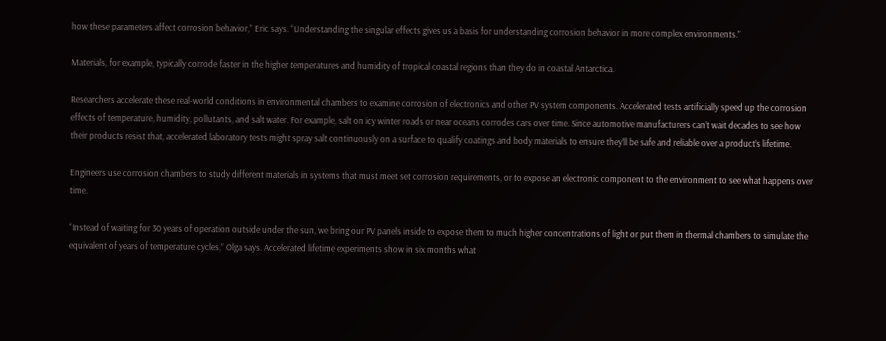how these parameters affect corrosion behavior,” Eric says. “Understanding the singular effects gives us a basis for understanding corrosion behavior in more complex environments.”

Materials, for example, typically corrode faster in the higher temperatures and humidity of tropical coastal regions than they do in coastal Antarctica.

Researchers accelerate these real-world conditions in environmental chambers to examine corrosion of electronics and other PV system components. Accelerated tests artificially speed up the corrosion effects of temperature, humidity, pollutants, and salt water. For example, salt on icy winter roads or near oceans corrodes cars over time. Since automotive manufacturers can’t wait decades to see how their products resist that, accelerated laboratory tests might spray salt continuously on a surface to qualify coatings and body materials to ensure they’ll be safe and reliable over a product’s lifetime.

Engineers use corrosion chambers to study different materials in systems that must meet set corrosion requirements, or to expose an electronic component to the environment to see what happens over time.

“Instead of waiting for 30 years of operation outside under the sun, we bring our PV panels inside to expose them to much higher concentrations of light or put them in thermal chambers to simulate the equivalent of years of temperature cycles,” Olga says. Accelerated lifetime experiments show in six months what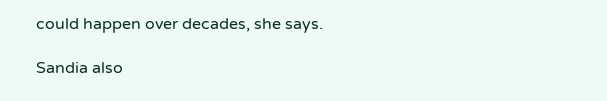could happen over decades, she says.

Sandia also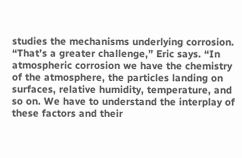studies the mechanisms underlying corrosion. “That’s a greater challenge,” Eric says. “In atmospheric corrosion we have the chemistry of the atmosphere, the particles landing on surfaces, relative humidity, temperature, and so on. We have to understand the interplay of these factors and their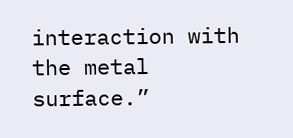interaction with the metal surface.”